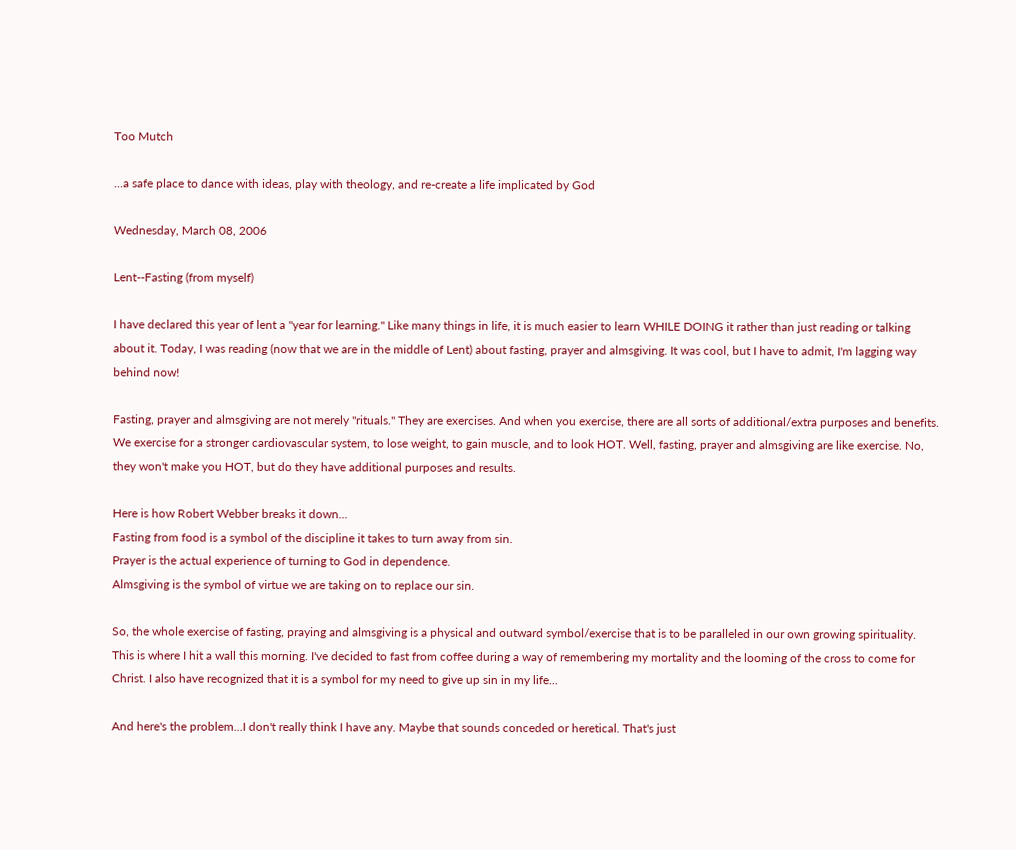Too Mutch

...a safe place to dance with ideas, play with theology, and re-create a life implicated by God

Wednesday, March 08, 2006

Lent--Fasting (from myself)

I have declared this year of lent a "year for learning." Like many things in life, it is much easier to learn WHILE DOING it rather than just reading or talking about it. Today, I was reading (now that we are in the middle of Lent) about fasting, prayer and almsgiving. It was cool, but I have to admit, I'm lagging way behind now!

Fasting, prayer and almsgiving are not merely "rituals." They are exercises. And when you exercise, there are all sorts of additional/extra purposes and benefits. We exercise for a stronger cardiovascular system, to lose weight, to gain muscle, and to look HOT. Well, fasting, prayer and almsgiving are like exercise. No, they won't make you HOT, but do they have additional purposes and results.

Here is how Robert Webber breaks it down...
Fasting from food is a symbol of the discipline it takes to turn away from sin.
Prayer is the actual experience of turning to God in dependence.
Almsgiving is the symbol of virtue we are taking on to replace our sin.

So, the whole exercise of fasting, praying and almsgiving is a physical and outward symbol/exercise that is to be paralleled in our own growing spirituality. This is where I hit a wall this morning. I've decided to fast from coffee during a way of remembering my mortality and the looming of the cross to come for Christ. I also have recognized that it is a symbol for my need to give up sin in my life...

And here's the problem...I don't really think I have any. Maybe that sounds conceded or heretical. That's just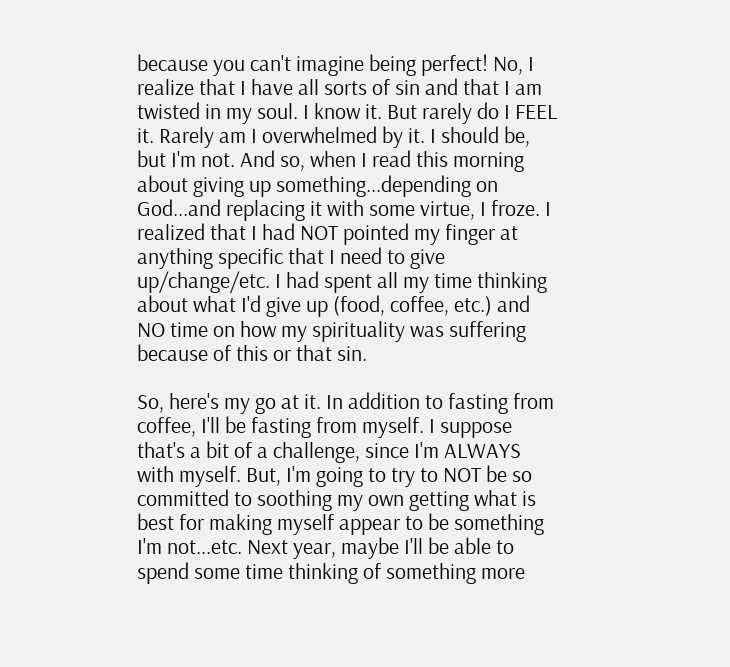because you can't imagine being perfect! No, I realize that I have all sorts of sin and that I am twisted in my soul. I know it. But rarely do I FEEL it. Rarely am I overwhelmed by it. I should be, but I'm not. And so, when I read this morning about giving up something...depending on God...and replacing it with some virtue, I froze. I realized that I had NOT pointed my finger at anything specific that I need to give up/change/etc. I had spent all my time thinking about what I'd give up (food, coffee, etc.) and NO time on how my spirituality was suffering because of this or that sin.

So, here's my go at it. In addition to fasting from coffee, I'll be fasting from myself. I suppose that's a bit of a challenge, since I'm ALWAYS with myself. But, I'm going to try to NOT be so committed to soothing my own getting what is best for making myself appear to be something I'm not...etc. Next year, maybe I'll be able to spend some time thinking of something more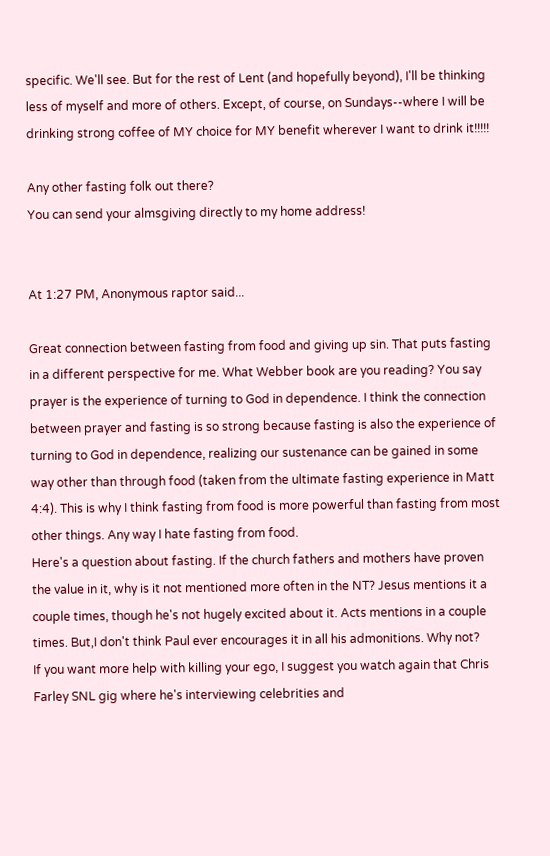specific. We'll see. But for the rest of Lent (and hopefully beyond), I'll be thinking less of myself and more of others. Except, of course, on Sundays--where I will be drinking strong coffee of MY choice for MY benefit wherever I want to drink it!!!!!

Any other fasting folk out there?
You can send your almsgiving directly to my home address!


At 1:27 PM, Anonymous raptor said...

Great connection between fasting from food and giving up sin. That puts fasting in a different perspective for me. What Webber book are you reading? You say prayer is the experience of turning to God in dependence. I think the connection between prayer and fasting is so strong because fasting is also the experience of turning to God in dependence, realizing our sustenance can be gained in some way other than through food (taken from the ultimate fasting experience in Matt 4:4). This is why I think fasting from food is more powerful than fasting from most other things. Any way I hate fasting from food.
Here's a question about fasting. If the church fathers and mothers have proven the value in it, why is it not mentioned more often in the NT? Jesus mentions it a couple times, though he's not hugely excited about it. Acts mentions in a couple times. But,I don't think Paul ever encourages it in all his admonitions. Why not?
If you want more help with killing your ego, I suggest you watch again that Chris Farley SNL gig where he's interviewing celebrities and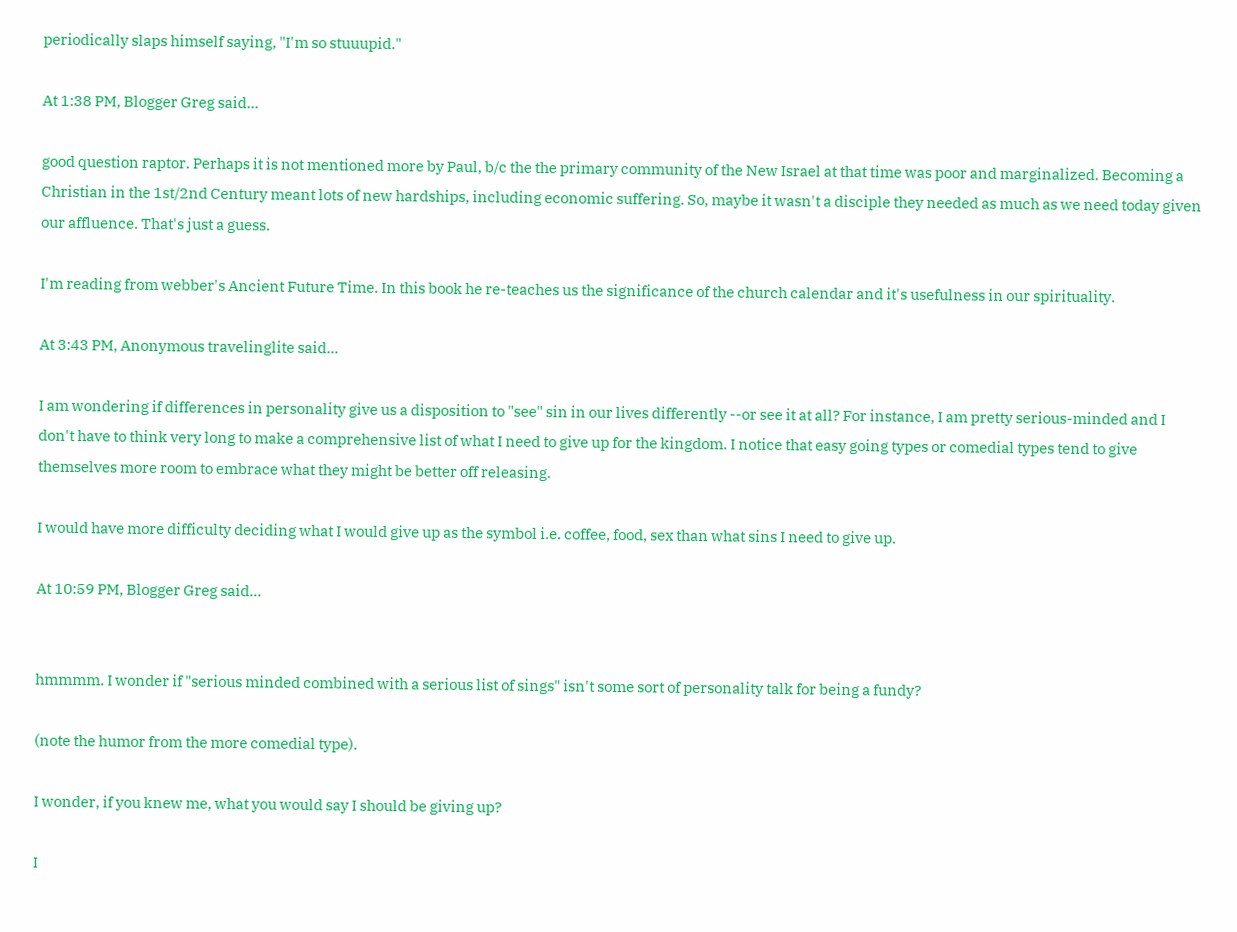periodically slaps himself saying, "I'm so stuuupid."

At 1:38 PM, Blogger Greg said...

good question raptor. Perhaps it is not mentioned more by Paul, b/c the the primary community of the New Israel at that time was poor and marginalized. Becoming a Christian in the 1st/2nd Century meant lots of new hardships, including economic suffering. So, maybe it wasn't a disciple they needed as much as we need today given our affluence. That's just a guess.

I'm reading from webber's Ancient Future Time. In this book he re-teaches us the significance of the church calendar and it's usefulness in our spirituality.

At 3:43 PM, Anonymous travelinglite said...

I am wondering if differences in personality give us a disposition to "see" sin in our lives differently --or see it at all? For instance, I am pretty serious-minded and I don't have to think very long to make a comprehensive list of what I need to give up for the kingdom. I notice that easy going types or comedial types tend to give themselves more room to embrace what they might be better off releasing.

I would have more difficulty deciding what I would give up as the symbol i.e. coffee, food, sex than what sins I need to give up.

At 10:59 PM, Blogger Greg said...


hmmmm. I wonder if "serious minded combined with a serious list of sings" isn't some sort of personality talk for being a fundy?

(note the humor from the more comedial type).

I wonder, if you knew me, what you would say I should be giving up?

I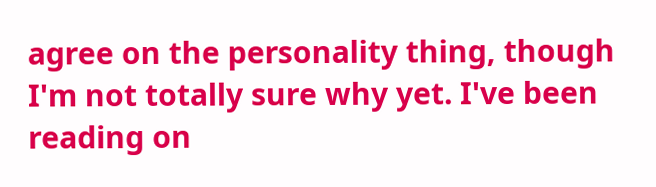agree on the personality thing, though I'm not totally sure why yet. I've been reading on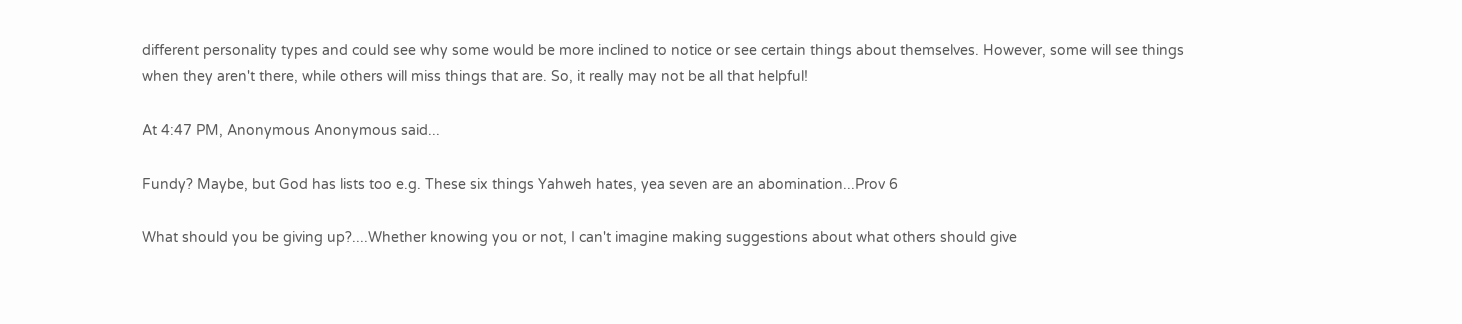different personality types and could see why some would be more inclined to notice or see certain things about themselves. However, some will see things when they aren't there, while others will miss things that are. So, it really may not be all that helpful!

At 4:47 PM, Anonymous Anonymous said...

Fundy? Maybe, but God has lists too e.g. These six things Yahweh hates, yea seven are an abomination...Prov 6

What should you be giving up?....Whether knowing you or not, I can't imagine making suggestions about what others should give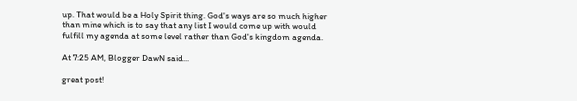up. That would be a Holy Spirit thing. God's ways are so much higher than mine which is to say that any list I would come up with would fulfill my agenda at some level rather than God's kingdom agenda.

At 7:25 AM, Blogger DawN said...

great post!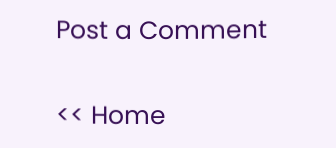Post a Comment

<< Home